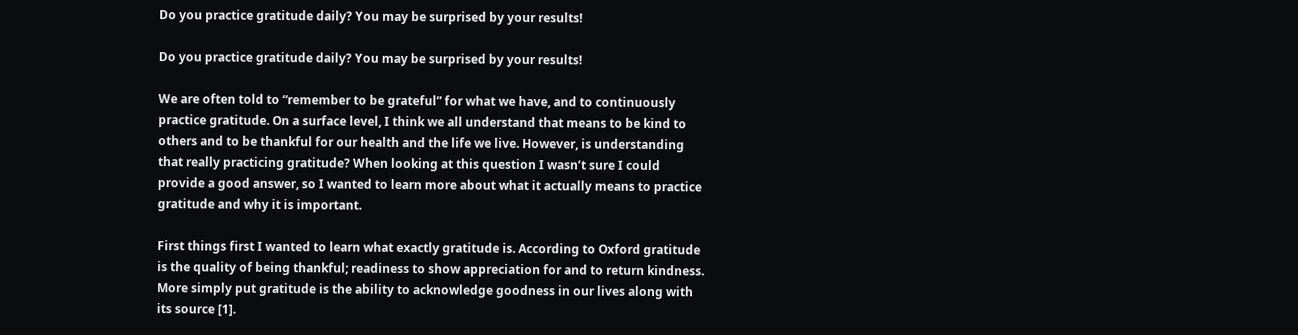Do you practice gratitude daily? You may be surprised by your results!

Do you practice gratitude daily? You may be surprised by your results!

We are often told to “remember to be grateful” for what we have, and to continuously practice gratitude. On a surface level, I think we all understand that means to be kind to others and to be thankful for our health and the life we live. However, is understanding that really practicing gratitude? When looking at this question I wasn’t sure I could provide a good answer, so I wanted to learn more about what it actually means to practice gratitude and why it is important.

First things first I wanted to learn what exactly gratitude is. According to Oxford gratitude is the quality of being thankful; readiness to show appreciation for and to return kindness. More simply put gratitude is the ability to acknowledge goodness in our lives along with its source [1].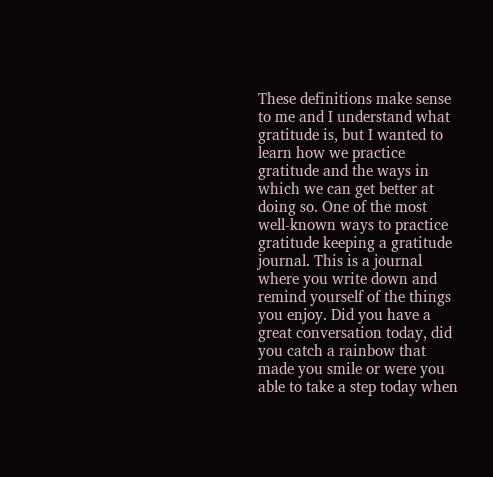These definitions make sense to me and I understand what gratitude is, but I wanted to learn how we practice gratitude and the ways in which we can get better at doing so. One of the most well-known ways to practice gratitude keeping a gratitude journal. This is a journal where you write down and remind yourself of the things you enjoy. Did you have a great conversation today, did you catch a rainbow that made you smile or were you able to take a step today when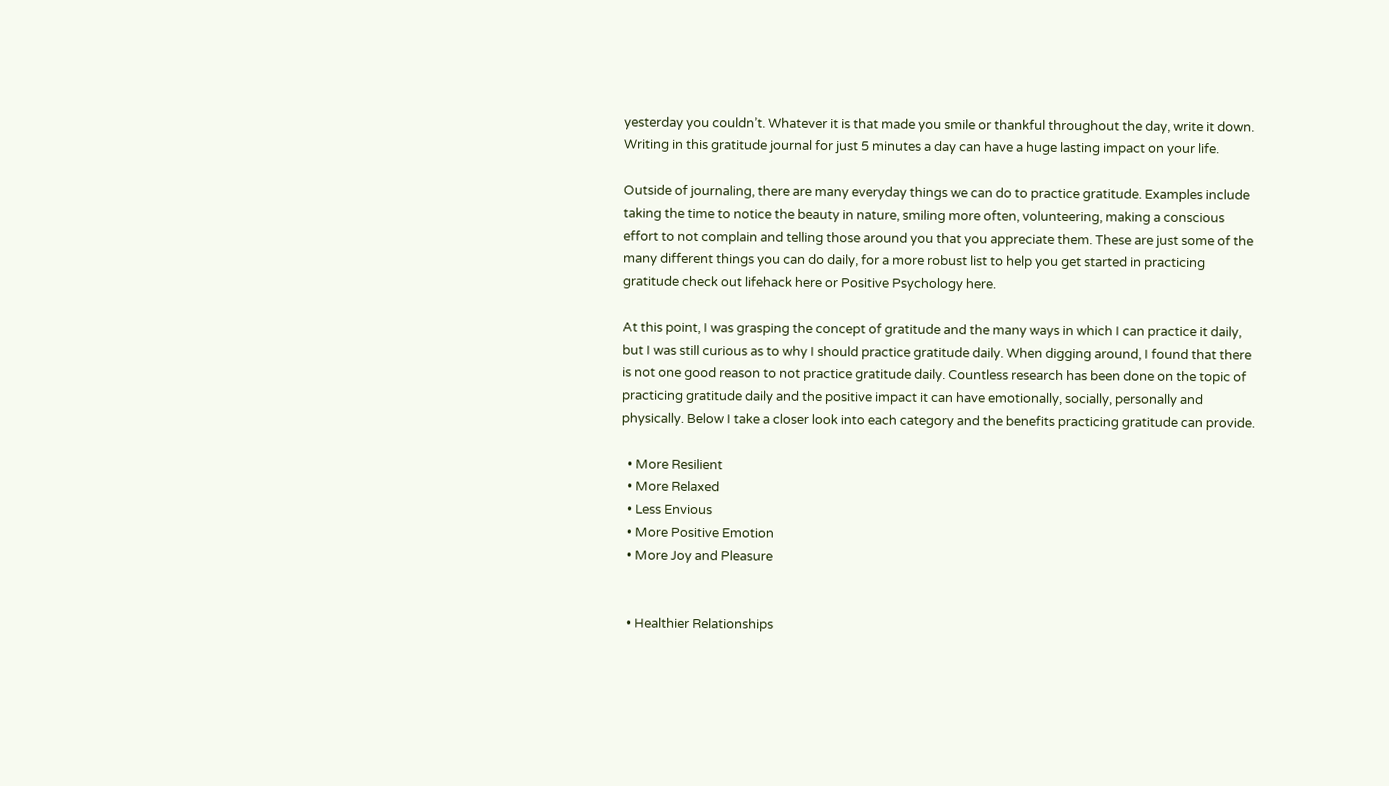yesterday you couldn’t. Whatever it is that made you smile or thankful throughout the day, write it down. Writing in this gratitude journal for just 5 minutes a day can have a huge lasting impact on your life.

Outside of journaling, there are many everyday things we can do to practice gratitude. Examples include taking the time to notice the beauty in nature, smiling more often, volunteering, making a conscious effort to not complain and telling those around you that you appreciate them. These are just some of the many different things you can do daily, for a more robust list to help you get started in practicing gratitude check out lifehack here or Positive Psychology here.

At this point, I was grasping the concept of gratitude and the many ways in which I can practice it daily, but I was still curious as to why I should practice gratitude daily. When digging around, I found that there is not one good reason to not practice gratitude daily. Countless research has been done on the topic of practicing gratitude daily and the positive impact it can have emotionally, socially, personally and physically. Below I take a closer look into each category and the benefits practicing gratitude can provide.

  • More Resilient
  • More Relaxed
  • Less Envious
  • More Positive Emotion
  • More Joy and Pleasure


  • Healthier Relationships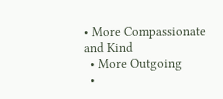• More Compassionate and Kind
  • More Outgoing
  •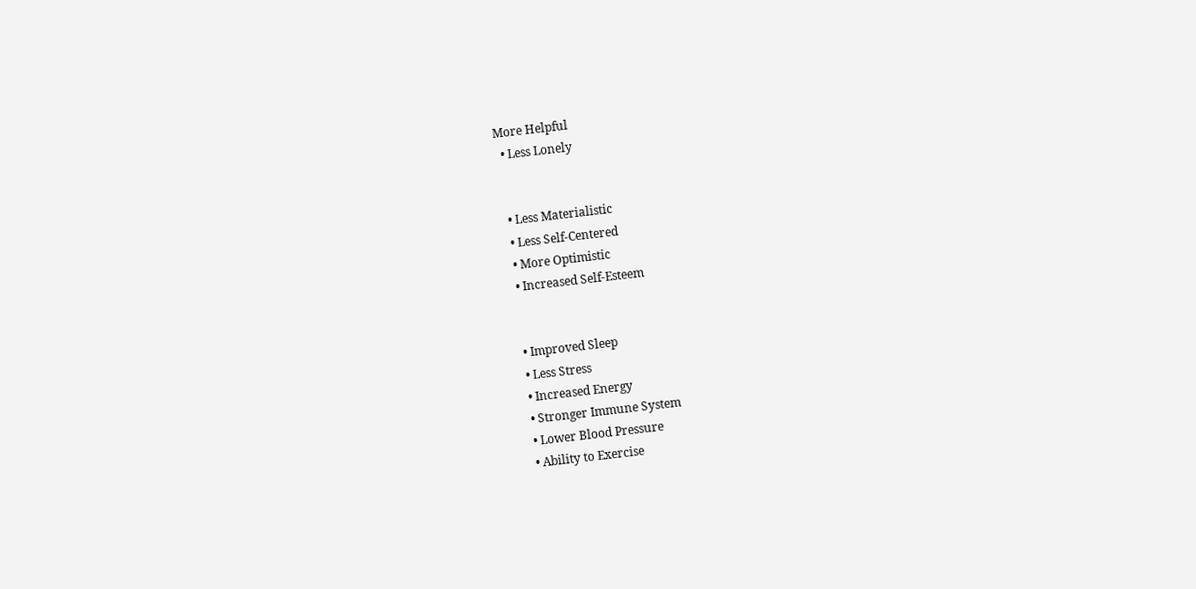More Helpful
  • Less Lonely


  • Less Materialistic
  • Less Self-Centered
  • More Optimistic
  • Increased Self-Esteem


  • Improved Sleep
  • Less Stress
  • Increased Energy
  • Stronger Immune System
  • Lower Blood Pressure
  • Ability to Exercise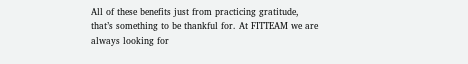All of these benefits just from practicing gratitude, that’s something to be thankful for. At FITTEAM we are always looking for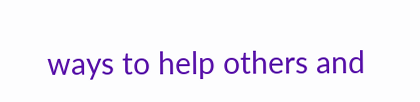ways to help others and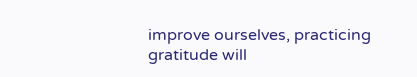improve ourselves, practicing gratitude will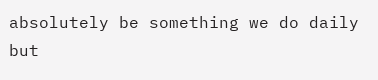absolutely be something we do daily but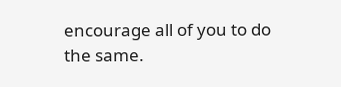encourage all of you to do the same.